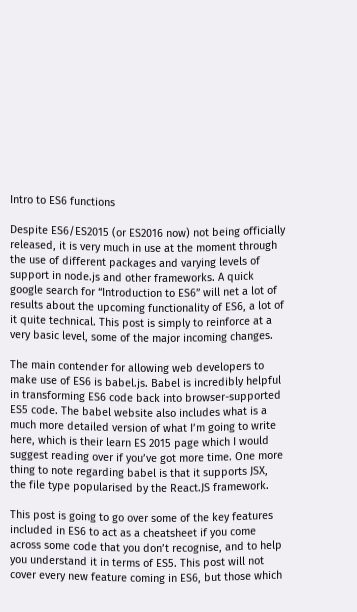Intro to ES6 functions

Despite ES6/ES2015 (or ES2016 now) not being officially released, it is very much in use at the moment through the use of different packages and varying levels of support in node.js and other frameworks. A quick google search for “Introduction to ES6” will net a lot of results about the upcoming functionality of ES6, a lot of it quite technical. This post is simply to reinforce at a very basic level, some of the major incoming changes.

The main contender for allowing web developers to make use of ES6 is babel.js. Babel is incredibly helpful in transforming ES6 code back into browser-supported ES5 code. The babel website also includes what is a much more detailed version of what I’m going to write here, which is their learn ES 2015 page which I would suggest reading over if you’ve got more time. One more thing to note regarding babel is that it supports JSX, the file type popularised by the React.JS framework.

This post is going to go over some of the key features included in ES6 to act as a cheatsheet if you come across some code that you don’t recognise, and to help you understand it in terms of ES5. This post will not cover every new feature coming in ES6, but those which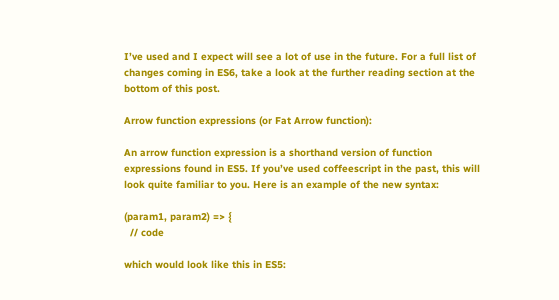I’ve used and I expect will see a lot of use in the future. For a full list of changes coming in ES6, take a look at the further reading section at the bottom of this post.

Arrow function expressions (or Fat Arrow function):

An arrow function expression is a shorthand version of function expressions found in ES5. If you’ve used coffeescript in the past, this will look quite familiar to you. Here is an example of the new syntax:

(param1, param2) => {
  // code

which would look like this in ES5: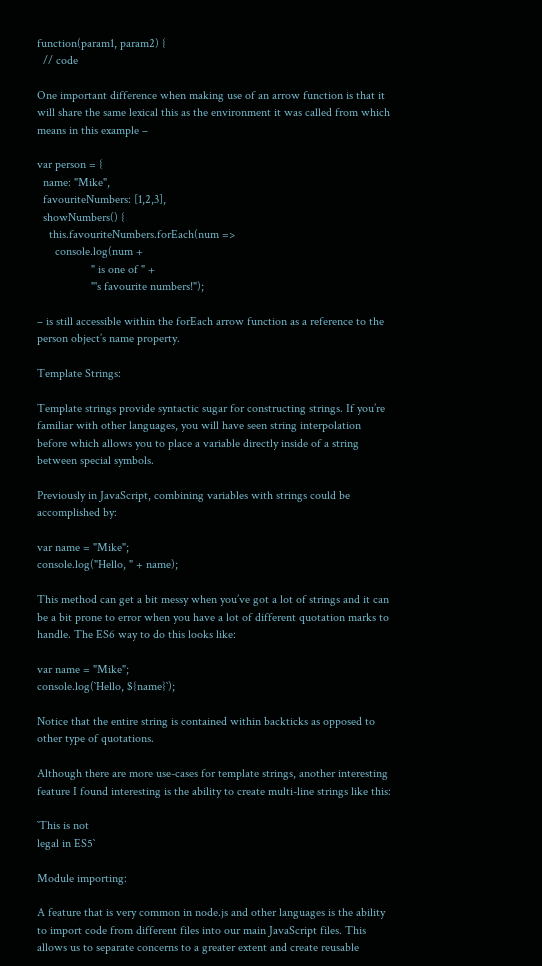function(param1, param2) {
  // code

One important difference when making use of an arrow function is that it will share the same lexical this as the environment it was called from which means in this example –

var person = {
  name: "Mike",
  favouriteNumbers: [1,2,3],
  showNumbers() {
    this.favouriteNumbers.forEach(num =>
      console.log(num +
                  " is one of " +
                  "'s favourite numbers!");

– is still accessible within the forEach arrow function as a reference to the person object’s name property.

Template Strings:

Template strings provide syntactic sugar for constructing strings. If you’re familiar with other languages, you will have seen string interpolation before which allows you to place a variable directly inside of a string between special symbols.

Previously in JavaScript, combining variables with strings could be accomplished by:

var name = "Mike";
console.log("Hello, " + name);

This method can get a bit messy when you’ve got a lot of strings and it can be a bit prone to error when you have a lot of different quotation marks to handle. The ES6 way to do this looks like:

var name = "Mike";
console.log(`Hello, ${name}`);

Notice that the entire string is contained within backticks as opposed to other type of quotations.

Although there are more use-cases for template strings, another interesting feature I found interesting is the ability to create multi-line strings like this:

`This is not
legal in ES5`

Module importing:

A feature that is very common in node.js and other languages is the ability to import code from different files into our main JavaScript files. This allows us to separate concerns to a greater extent and create reusable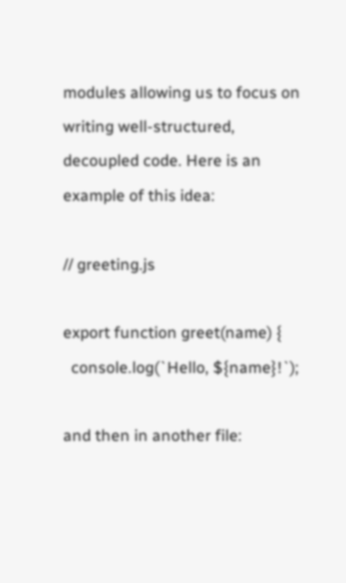modules allowing us to focus on writing well-structured, decoupled code. Here is an example of this idea:

// greeting.js

export function greet(name) {
  console.log(`Hello, ${name}!`);

and then in another file: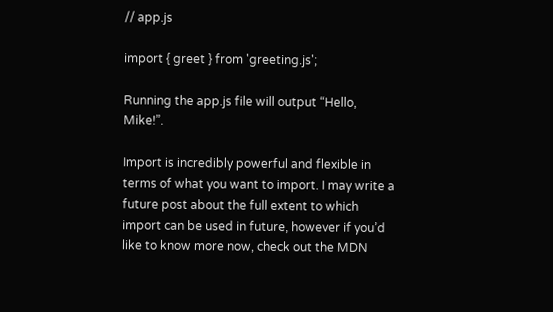// app.js

import { greet } from 'greeting.js';

Running the app.js file will output “Hello, Mike!”.

Import is incredibly powerful and flexible in terms of what you want to import. I may write a future post about the full extent to which import can be used in future, however if you’d like to know more now, check out the MDN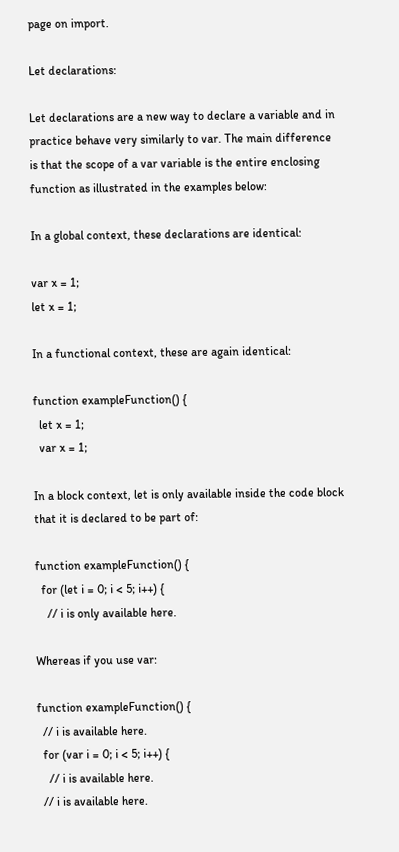page on import.

Let declarations:

Let declarations are a new way to declare a variable and in practice behave very similarly to var. The main difference is that the scope of a var variable is the entire enclosing function as illustrated in the examples below:

In a global context, these declarations are identical:

var x = 1;
let x = 1;

In a functional context, these are again identical:

function exampleFunction() {
  let x = 1;
  var x = 1;

In a block context, let is only available inside the code block that it is declared to be part of:

function exampleFunction() {
  for (let i = 0; i < 5; i++) {
    // i is only available here.

Whereas if you use var:

function exampleFunction() {
  // i is available here.
  for (var i = 0; i < 5; i++) {
    // i is available here.
  // i is available here.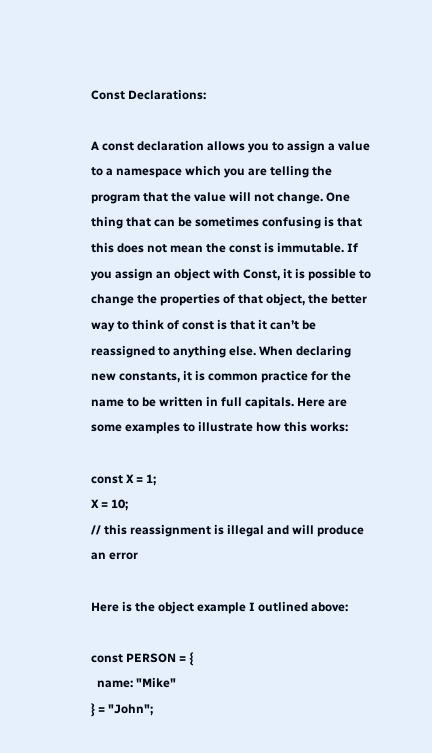Const Declarations:

A const declaration allows you to assign a value to a namespace which you are telling the program that the value will not change. One thing that can be sometimes confusing is that this does not mean the const is immutable. If you assign an object with Const, it is possible to change the properties of that object, the better way to think of const is that it can’t be reassigned to anything else. When declaring new constants, it is common practice for the name to be written in full capitals. Here are some examples to illustrate how this works:

const X = 1;
X = 10;
// this reassignment is illegal and will produce an error

Here is the object example I outlined above:

const PERSON = {
  name: "Mike"
} = "John";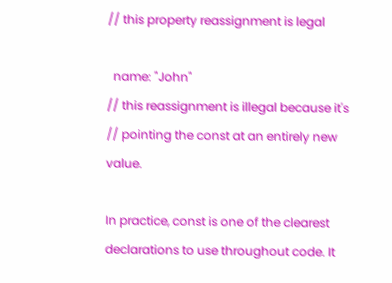// this property reassignment is legal

  name: "John"
// this reassignment is illegal because it's
// pointing the const at an entirely new value.

In practice, const is one of the clearest declarations to use throughout code. It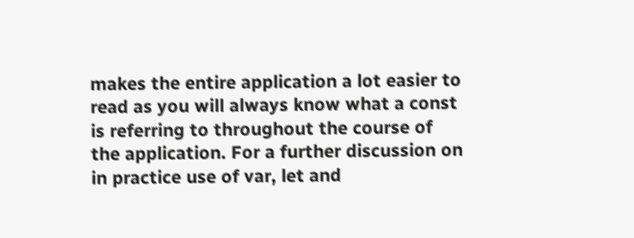makes the entire application a lot easier to read as you will always know what a const is referring to throughout the course of the application. For a further discussion on in practice use of var, let and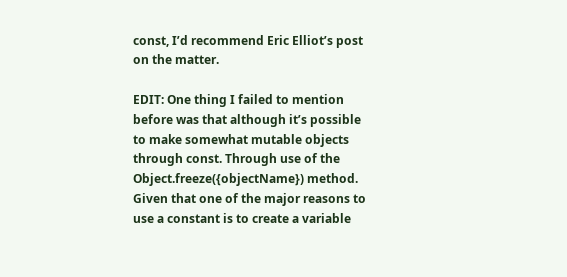const, I’d recommend Eric Elliot’s post on the matter.

EDIT: One thing I failed to mention before was that although it’s possible to make somewhat mutable objects through const. Through use of the Object.freeze({objectName}) method. Given that one of the major reasons to use a constant is to create a variable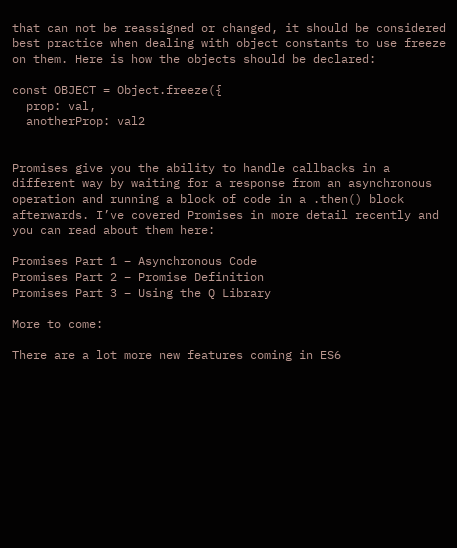that can not be reassigned or changed, it should be considered best practice when dealing with object constants to use freeze on them. Here is how the objects should be declared:

const OBJECT = Object.freeze({
  prop: val,
  anotherProp: val2


Promises give you the ability to handle callbacks in a different way by waiting for a response from an asynchronous operation and running a block of code in a .then() block afterwards. I’ve covered Promises in more detail recently and you can read about them here:

Promises Part 1 – Asynchronous Code
Promises Part 2 – Promise Definition
Promises Part 3 – Using the Q Library

More to come:

There are a lot more new features coming in ES6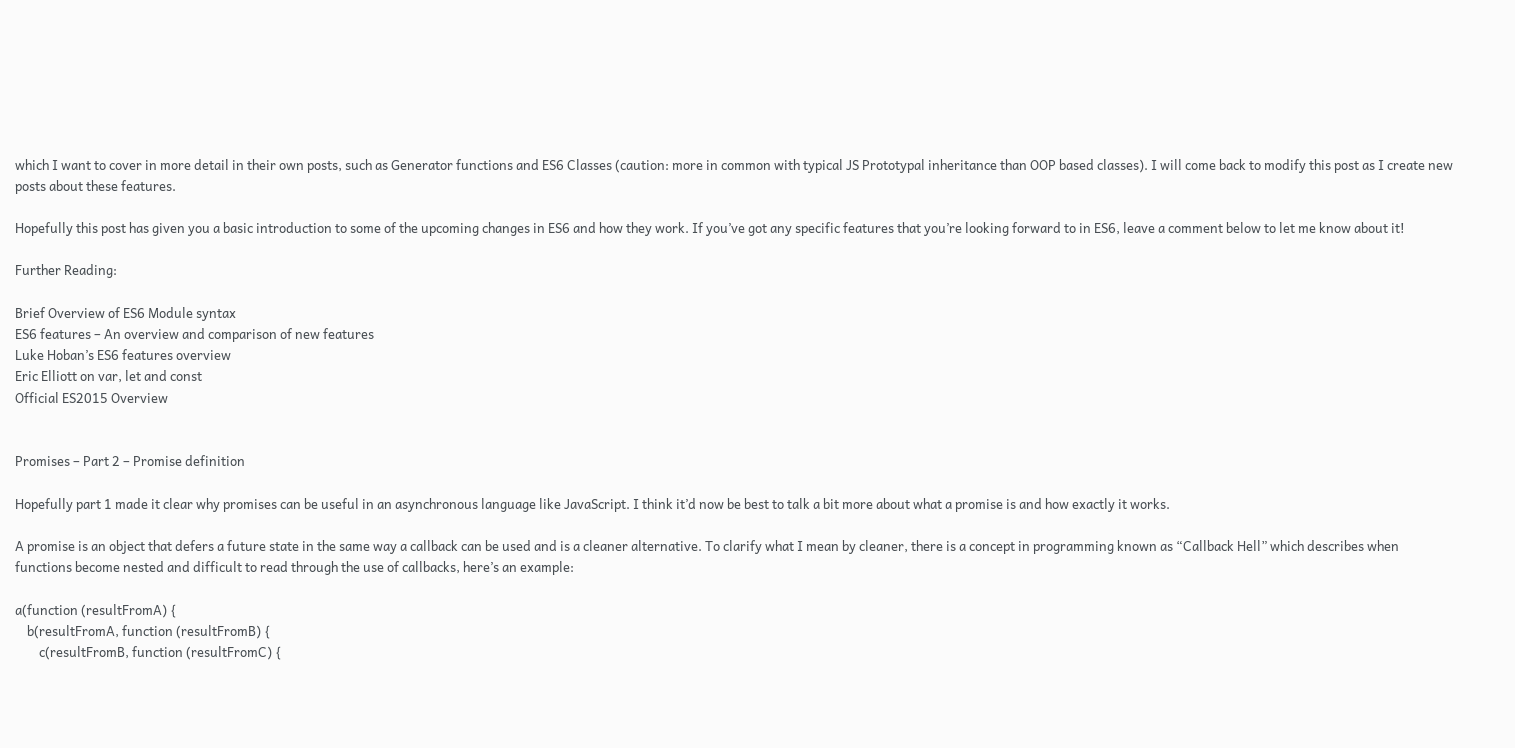which I want to cover in more detail in their own posts, such as Generator functions and ES6 Classes (caution: more in common with typical JS Prototypal inheritance than OOP based classes). I will come back to modify this post as I create new posts about these features.

Hopefully this post has given you a basic introduction to some of the upcoming changes in ES6 and how they work. If you’ve got any specific features that you’re looking forward to in ES6, leave a comment below to let me know about it!

Further Reading:

Brief Overview of ES6 Module syntax
ES6 features – An overview and comparison of new features
Luke Hoban’s ES6 features overview
Eric Elliott on var, let and const
Official ES2015 Overview


Promises – Part 2 – Promise definition

Hopefully part 1 made it clear why promises can be useful in an asynchronous language like JavaScript. I think it’d now be best to talk a bit more about what a promise is and how exactly it works.

A promise is an object that defers a future state in the same way a callback can be used and is a cleaner alternative. To clarify what I mean by cleaner, there is a concept in programming known as “Callback Hell” which describes when functions become nested and difficult to read through the use of callbacks, here’s an example:

a(function (resultFromA) {
    b(resultFromA, function (resultFromB) {
        c(resultFromB, function (resultFromC) {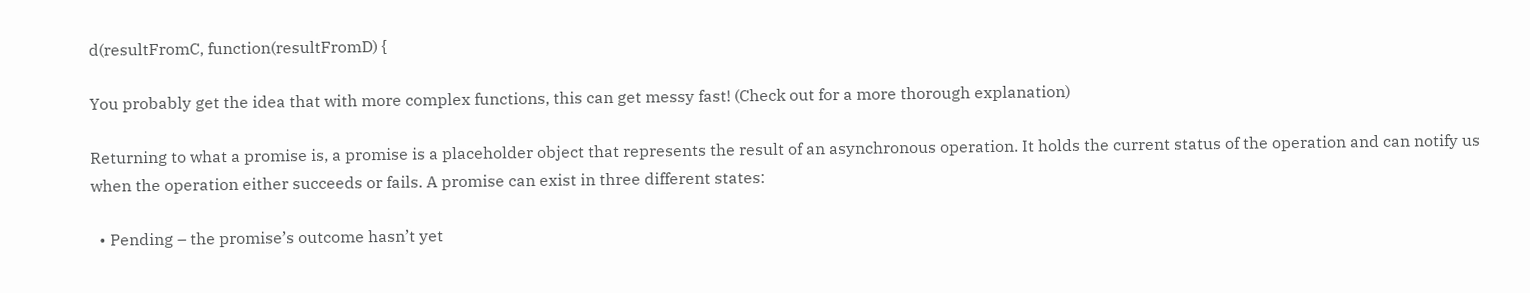d(resultFromC, function(resultFromD) {

You probably get the idea that with more complex functions, this can get messy fast! (Check out for a more thorough explanation)

Returning to what a promise is, a promise is a placeholder object that represents the result of an asynchronous operation. It holds the current status of the operation and can notify us when the operation either succeeds or fails. A promise can exist in three different states:

  • Pending – the promise’s outcome hasn’t yet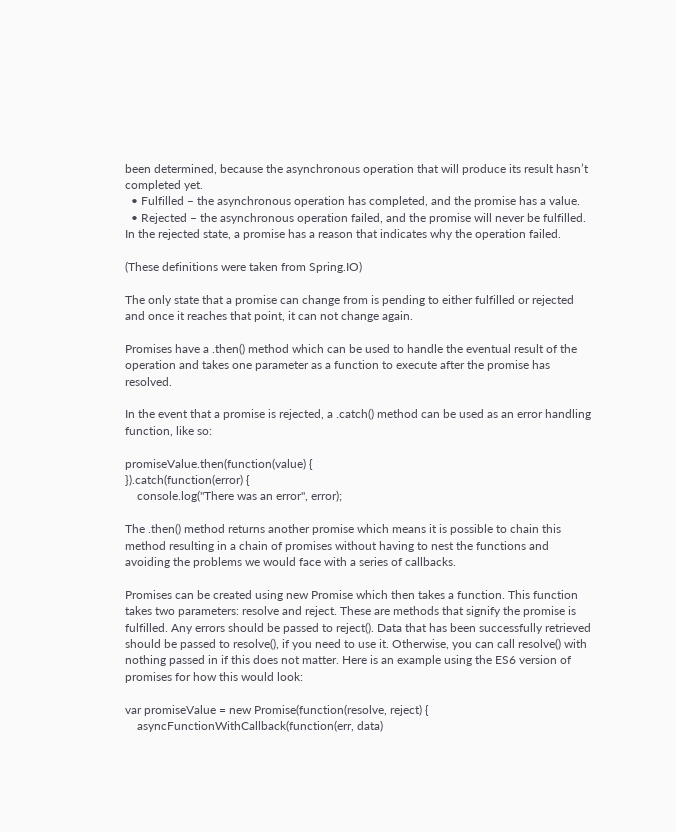been determined, because the asynchronous operation that will produce its result hasn’t completed yet.
  • Fulfilled – the asynchronous operation has completed, and the promise has a value.
  • Rejected – the asynchronous operation failed, and the promise will never be fulfilled. In the rejected state, a promise has a reason that indicates why the operation failed.

(These definitions were taken from Spring.IO)

The only state that a promise can change from is pending to either fulfilled or rejected and once it reaches that point, it can not change again.

Promises have a .then() method which can be used to handle the eventual result of the operation and takes one parameter as a function to execute after the promise has resolved.

In the event that a promise is rejected, a .catch() method can be used as an error handling function, like so:

promiseValue.then(function(value) {
}).catch(function(error) {
    console.log("There was an error", error);

The .then() method returns another promise which means it is possible to chain this method resulting in a chain of promises without having to nest the functions and avoiding the problems we would face with a series of callbacks.

Promises can be created using new Promise which then takes a function. This function takes two parameters: resolve and reject. These are methods that signify the promise is fulfilled. Any errors should be passed to reject(). Data that has been successfully retrieved should be passed to resolve(), if you need to use it. Otherwise, you can call resolve() with nothing passed in if this does not matter. Here is an example using the ES6 version of promises for how this would look:

var promiseValue = new Promise(function(resolve, reject) {
    asyncFunctionWithCallback(function(err, data)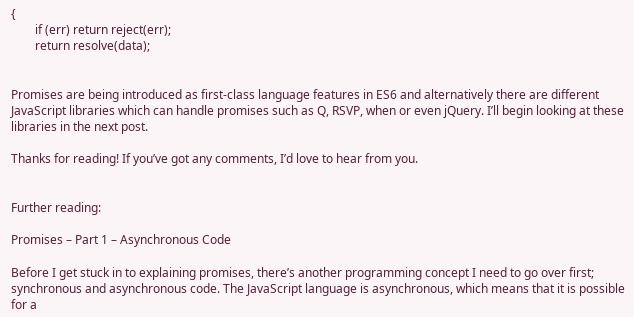{
        if (err) return reject(err);
        return resolve(data);


Promises are being introduced as first-class language features in ES6 and alternatively there are different JavaScript libraries which can handle promises such as Q, RSVP, when or even jQuery. I’ll begin looking at these libraries in the next post.

Thanks for reading! If you’ve got any comments, I’d love to hear from you.


Further reading:

Promises – Part 1 – Asynchronous Code

Before I get stuck in to explaining promises, there’s another programming concept I need to go over first; synchronous and asynchronous code. The JavaScript language is asynchronous, which means that it is possible for a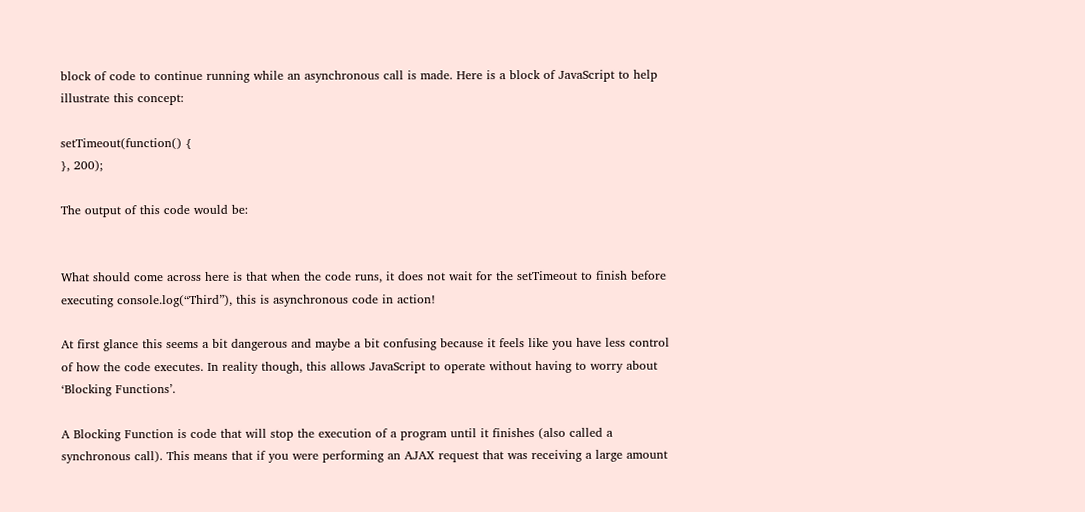block of code to continue running while an asynchronous call is made. Here is a block of JavaScript to help illustrate this concept:

setTimeout(function() {
}, 200);

The output of this code would be:


What should come across here is that when the code runs, it does not wait for the setTimeout to finish before executing console.log(“Third”), this is asynchronous code in action!

At first glance this seems a bit dangerous and maybe a bit confusing because it feels like you have less control of how the code executes. In reality though, this allows JavaScript to operate without having to worry about ‘Blocking Functions’.

A Blocking Function is code that will stop the execution of a program until it finishes (also called a synchronous call). This means that if you were performing an AJAX request that was receiving a large amount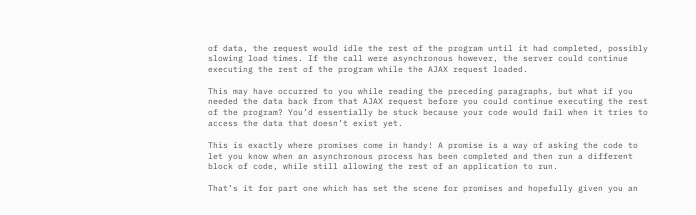of data, the request would idle the rest of the program until it had completed, possibly slowing load times. If the call were asynchronous however, the server could continue executing the rest of the program while the AJAX request loaded.

This may have occurred to you while reading the preceding paragraphs, but what if you needed the data back from that AJAX request before you could continue executing the rest of the program? You’d essentially be stuck because your code would fail when it tries to access the data that doesn’t exist yet.

This is exactly where promises come in handy! A promise is a way of asking the code to let you know when an asynchronous process has been completed and then run a different block of code, while still allowing the rest of an application to run.

That’s it for part one which has set the scene for promises and hopefully given you an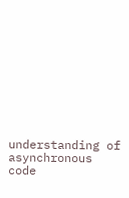understanding of asynchronous code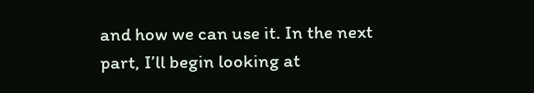and how we can use it. In the next part, I’ll begin looking at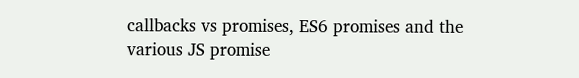callbacks vs promises, ES6 promises and the various JS promise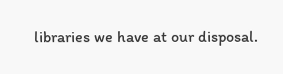libraries we have at our disposal.